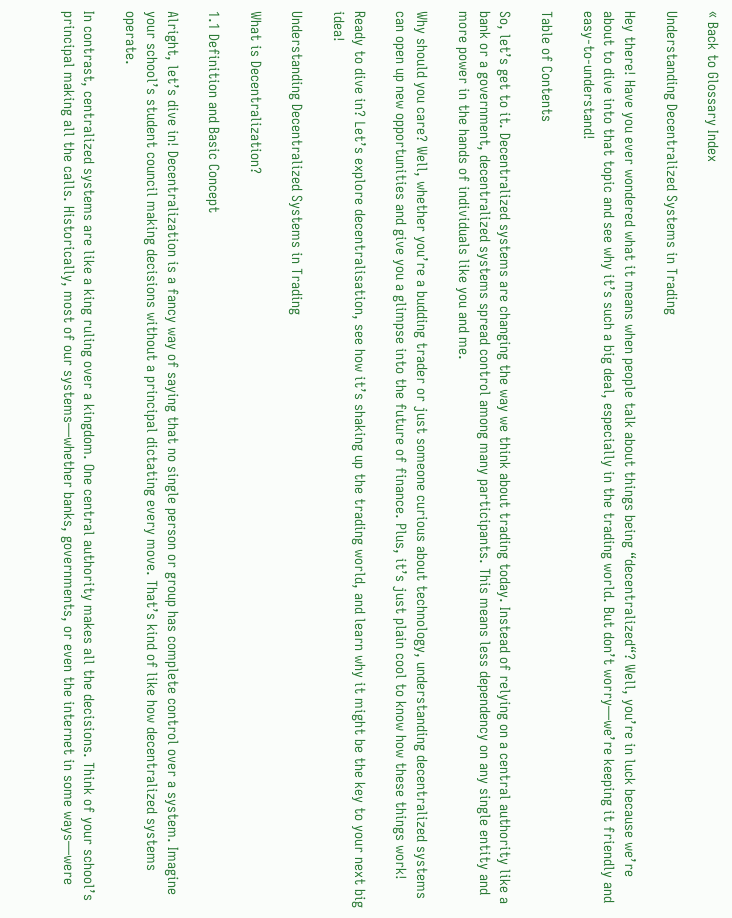« Back to Glossary Index

Understanding Decentralized Systems in Trading

Hey there! Have you ever wondered what it means when people talk about things being “decentralized“? Well, you’re in luck because we’re about to dive into that topic and see why it’s such a big deal, especially in the trading world. But don’t worry—we’re keeping it friendly and easy-to-understand!

Table of Contents

So, let’s get to it. Decentralized systems are changing the way we think about trading today. Instead of relying on a central authority like a bank or a government, decentralized systems spread control among many participants. This means less dependency on any single entity and more power in the hands of individuals like you and me.

Why should you care? Well, whether you’re a budding trader or just someone curious about technology, understanding decentralized systems can open up new opportunities and give you a glimpse into the future of finance. Plus, it’s just plain cool to know how these things work!

Ready to dive in? Let’s explore decentralisation, see how it’s shaking up the trading world, and learn why it might be the key to your next big idea!

Understanding Decentralized Systems in Trading

What is Decentralization?

1.1 Definition and Basic Concept

Alright, let’s dive in! Decentralization is a fancy way of saying that no single person or group has complete control over a system. Imagine your school’s student council making decisions without a principal dictating every move. That’s kind of like how decentralized systems operate.

In contrast, centralized systems are like a king ruling over a kingdom. One central authority makes all the decisions. Think of your school’s principal making all the calls. Historically, most of our systems—whether banks, governments, or even the internet in some ways—were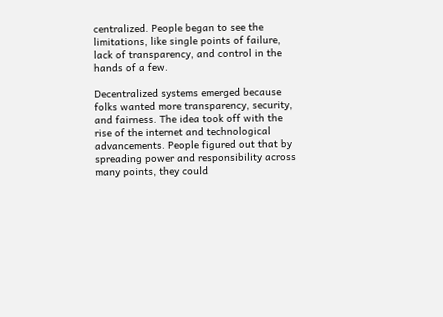centralized. People began to see the limitations, like single points of failure, lack of transparency, and control in the hands of a few.

Decentralized systems emerged because folks wanted more transparency, security, and fairness. The idea took off with the rise of the internet and technological advancements. People figured out that by spreading power and responsibility across many points, they could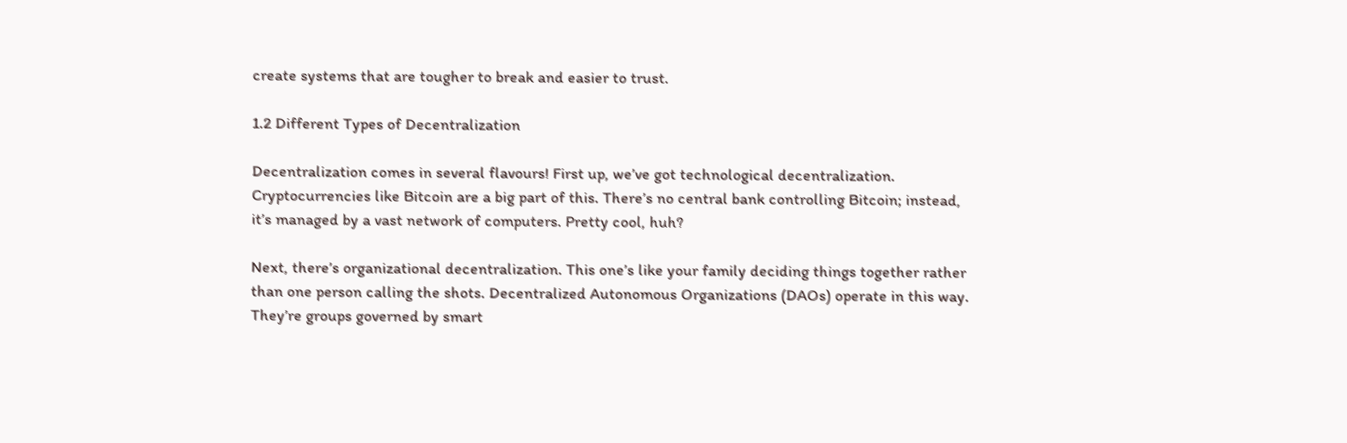create systems that are tougher to break and easier to trust.

1.2 Different Types of Decentralization

Decentralization comes in several flavours! First up, we’ve got technological decentralization. Cryptocurrencies like Bitcoin are a big part of this. There’s no central bank controlling Bitcoin; instead, it’s managed by a vast network of computers. Pretty cool, huh?

Next, there’s organizational decentralization. This one’s like your family deciding things together rather than one person calling the shots. Decentralized Autonomous Organizations (DAOs) operate in this way. They’re groups governed by smart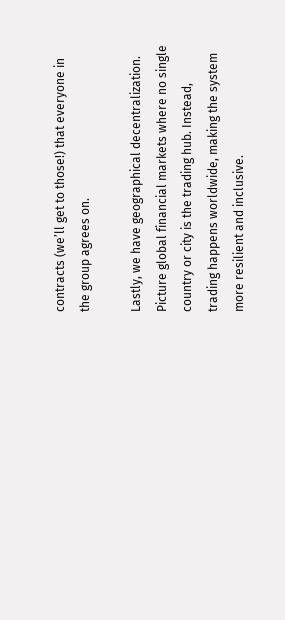contracts (we’ll get to those!) that everyone in the group agrees on.

Lastly, we have geographical decentralization. Picture global financial markets where no single country or city is the trading hub. Instead, trading happens worldwide, making the system more resilient and inclusive.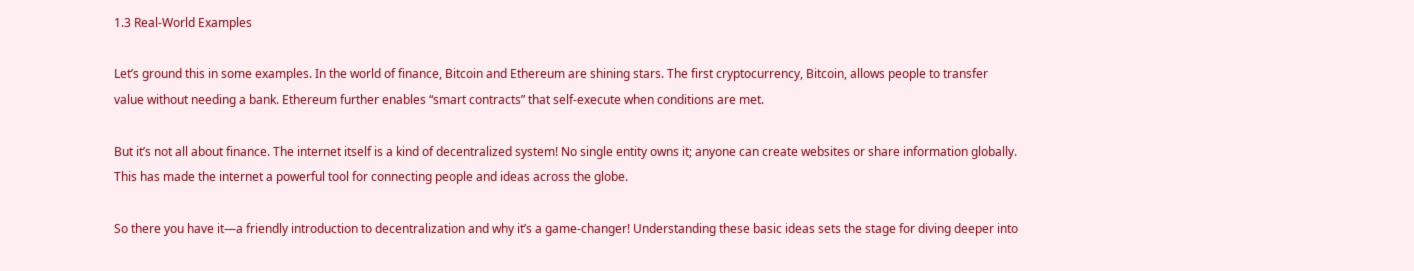1.3 Real-World Examples

Let’s ground this in some examples. In the world of finance, Bitcoin and Ethereum are shining stars. The first cryptocurrency, Bitcoin, allows people to transfer value without needing a bank. Ethereum further enables “smart contracts” that self-execute when conditions are met.

But it’s not all about finance. The internet itself is a kind of decentralized system! No single entity owns it; anyone can create websites or share information globally. This has made the internet a powerful tool for connecting people and ideas across the globe.

So there you have it—a friendly introduction to decentralization and why it’s a game-changer! Understanding these basic ideas sets the stage for diving deeper into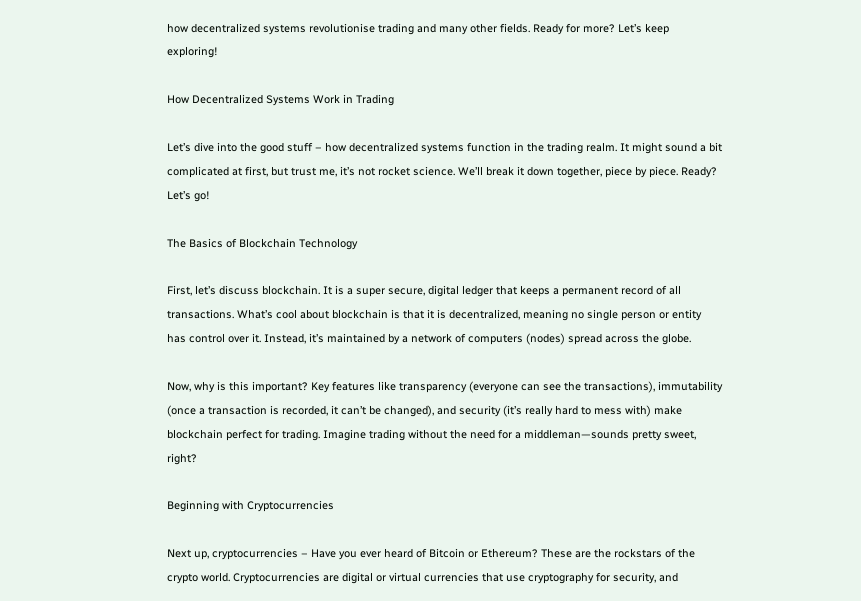how decentralized systems revolutionise trading and many other fields. Ready for more? Let’s keep exploring!

How Decentralized Systems Work in Trading

Let’s dive into the good stuff – how decentralized systems function in the trading realm. It might sound a bit complicated at first, but trust me, it’s not rocket science. We’ll break it down together, piece by piece. Ready? Let’s go!

The Basics of Blockchain Technology

First, let’s discuss blockchain. It is a super secure, digital ledger that keeps a permanent record of all transactions. What’s cool about blockchain is that it is decentralized, meaning no single person or entity has control over it. Instead, it’s maintained by a network of computers (nodes) spread across the globe.

Now, why is this important? Key features like transparency (everyone can see the transactions), immutability (once a transaction is recorded, it can’t be changed), and security (it’s really hard to mess with) make blockchain perfect for trading. Imagine trading without the need for a middleman—sounds pretty sweet, right?

Beginning with Cryptocurrencies

Next up, cryptocurrencies – Have you ever heard of Bitcoin or Ethereum? These are the rockstars of the crypto world. Cryptocurrencies are digital or virtual currencies that use cryptography for security, and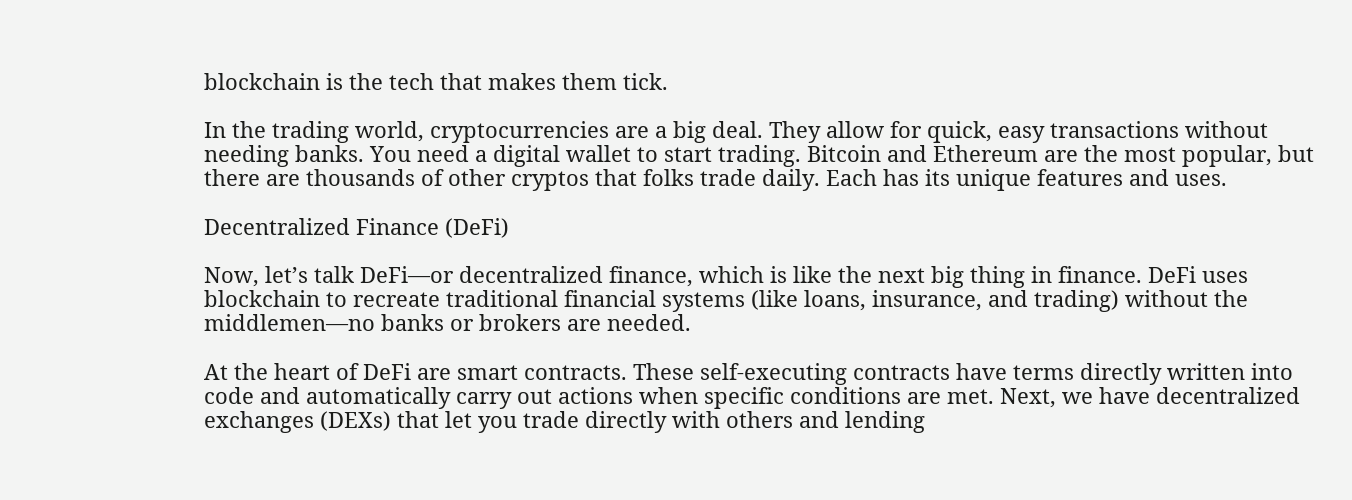blockchain is the tech that makes them tick.

In the trading world, cryptocurrencies are a big deal. They allow for quick, easy transactions without needing banks. You need a digital wallet to start trading. Bitcoin and Ethereum are the most popular, but there are thousands of other cryptos that folks trade daily. Each has its unique features and uses.

Decentralized Finance (DeFi)

Now, let’s talk DeFi—or decentralized finance, which is like the next big thing in finance. DeFi uses blockchain to recreate traditional financial systems (like loans, insurance, and trading) without the middlemen—no banks or brokers are needed.

At the heart of DeFi are smart contracts. These self-executing contracts have terms directly written into code and automatically carry out actions when specific conditions are met. Next, we have decentralized exchanges (DEXs) that let you trade directly with others and lending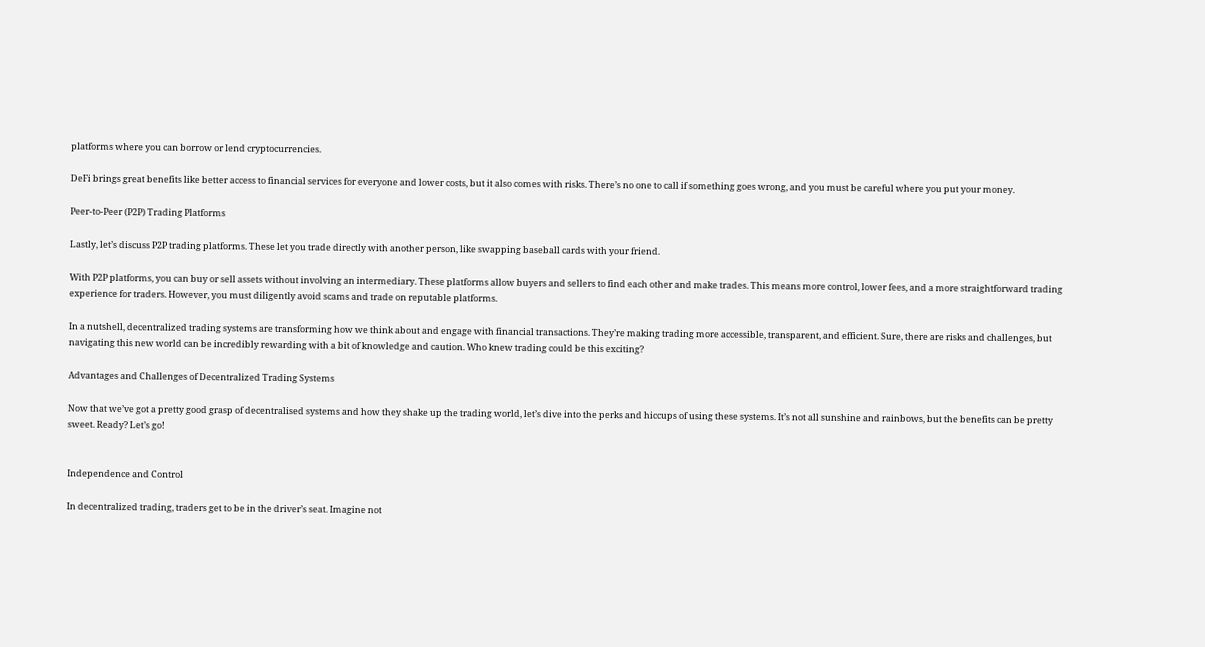platforms where you can borrow or lend cryptocurrencies.

DeFi brings great benefits like better access to financial services for everyone and lower costs, but it also comes with risks. There’s no one to call if something goes wrong, and you must be careful where you put your money.

Peer-to-Peer (P2P) Trading Platforms

Lastly, let’s discuss P2P trading platforms. These let you trade directly with another person, like swapping baseball cards with your friend.

With P2P platforms, you can buy or sell assets without involving an intermediary. These platforms allow buyers and sellers to find each other and make trades. This means more control, lower fees, and a more straightforward trading experience for traders. However, you must diligently avoid scams and trade on reputable platforms.

In a nutshell, decentralized trading systems are transforming how we think about and engage with financial transactions. They’re making trading more accessible, transparent, and efficient. Sure, there are risks and challenges, but navigating this new world can be incredibly rewarding with a bit of knowledge and caution. Who knew trading could be this exciting?

Advantages and Challenges of Decentralized Trading Systems

Now that we’ve got a pretty good grasp of decentralised systems and how they shake up the trading world, let’s dive into the perks and hiccups of using these systems. It’s not all sunshine and rainbows, but the benefits can be pretty sweet. Ready? Let’s go!


Independence and Control

In decentralized trading, traders get to be in the driver’s seat. Imagine not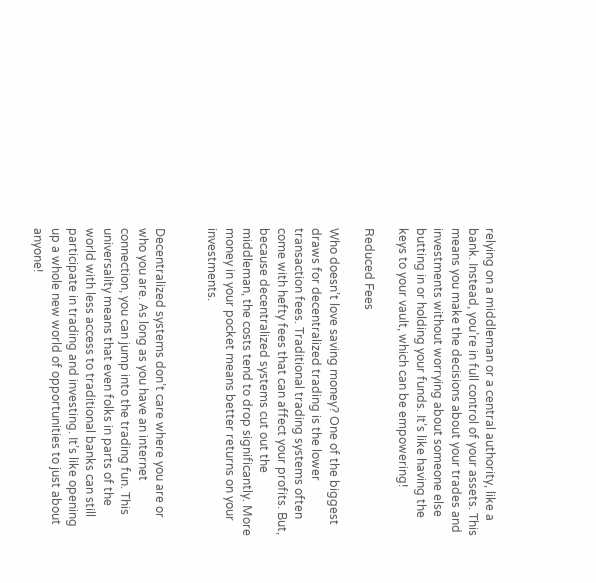relying on a middleman or a central authority, like a bank. Instead, you’re in full control of your assets. This means you make the decisions about your trades and investments without worrying about someone else butting in or holding your funds. It’s like having the keys to your vault, which can be empowering!

Reduced Fees

Who doesn’t love saving money? One of the biggest draws for decentralized trading is the lower transaction fees. Traditional trading systems often come with hefty fees that can affect your profits. But, because decentralized systems cut out the middleman, the costs tend to drop significantly. More money in your pocket means better returns on your investments.


Decentralized systems don’t care where you are or who you are. As long as you have an internet connection, you can jump into the trading fun. This universality means that even folks in parts of the world with less access to traditional banks can still participate in trading and investing. It’s like opening up a whole new world of opportunities to just about anyone!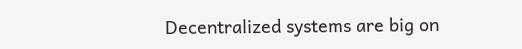Decentralized systems are big on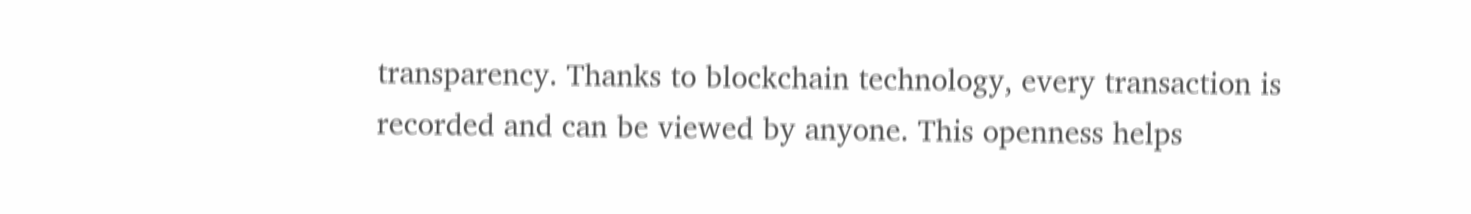transparency. Thanks to blockchain technology, every transaction is recorded and can be viewed by anyone. This openness helps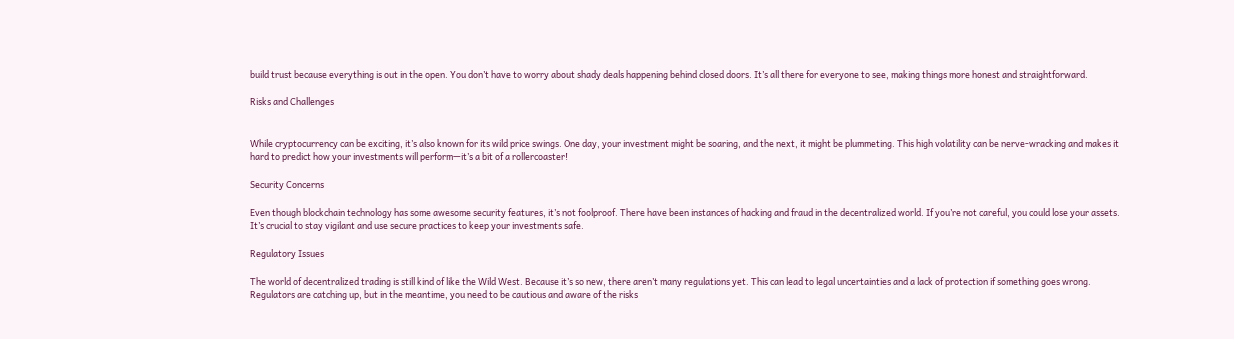build trust because everything is out in the open. You don’t have to worry about shady deals happening behind closed doors. It’s all there for everyone to see, making things more honest and straightforward.

Risks and Challenges


While cryptocurrency can be exciting, it’s also known for its wild price swings. One day, your investment might be soaring, and the next, it might be plummeting. This high volatility can be nerve-wracking and makes it hard to predict how your investments will perform—it’s a bit of a rollercoaster!

Security Concerns

Even though blockchain technology has some awesome security features, it’s not foolproof. There have been instances of hacking and fraud in the decentralized world. If you’re not careful, you could lose your assets. It’s crucial to stay vigilant and use secure practices to keep your investments safe.

Regulatory Issues

The world of decentralized trading is still kind of like the Wild West. Because it’s so new, there aren’t many regulations yet. This can lead to legal uncertainties and a lack of protection if something goes wrong. Regulators are catching up, but in the meantime, you need to be cautious and aware of the risks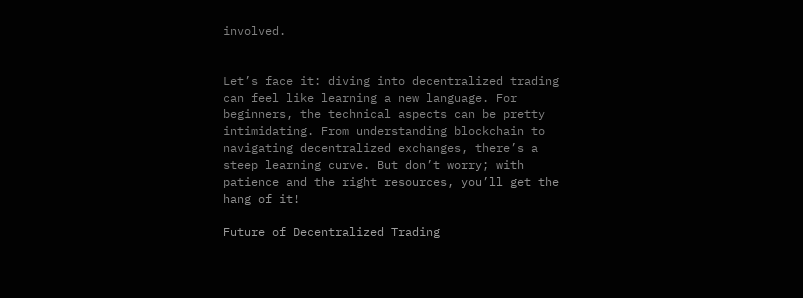involved.


Let’s face it: diving into decentralized trading can feel like learning a new language. For beginners, the technical aspects can be pretty intimidating. From understanding blockchain to navigating decentralized exchanges, there’s a steep learning curve. But don’t worry; with patience and the right resources, you’ll get the hang of it!

Future of Decentralized Trading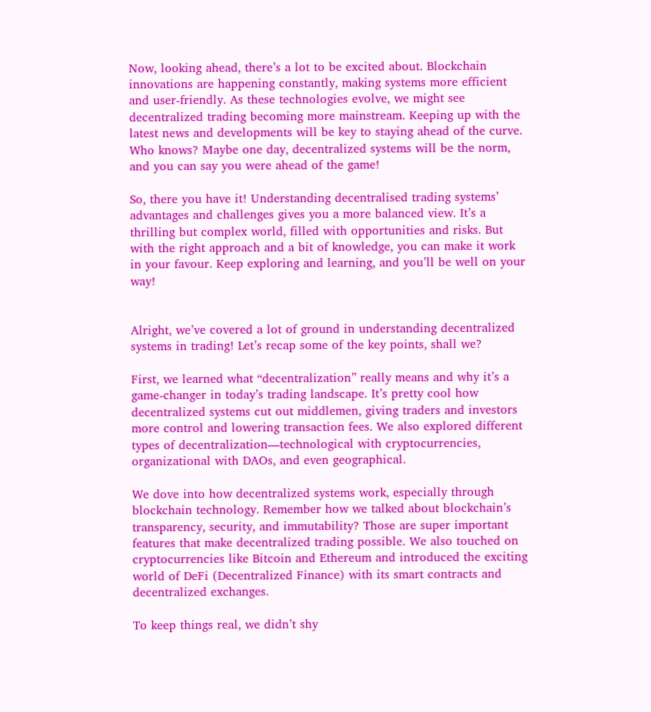Now, looking ahead, there’s a lot to be excited about. Blockchain innovations are happening constantly, making systems more efficient and user-friendly. As these technologies evolve, we might see decentralized trading becoming more mainstream. Keeping up with the latest news and developments will be key to staying ahead of the curve. Who knows? Maybe one day, decentralized systems will be the norm, and you can say you were ahead of the game!

So, there you have it! Understanding decentralised trading systems’ advantages and challenges gives you a more balanced view. It’s a thrilling but complex world, filled with opportunities and risks. But with the right approach and a bit of knowledge, you can make it work in your favour. Keep exploring and learning, and you’ll be well on your way!


Alright, we’ve covered a lot of ground in understanding decentralized systems in trading! Let’s recap some of the key points, shall we?

First, we learned what “decentralization” really means and why it’s a game-changer in today’s trading landscape. It’s pretty cool how decentralized systems cut out middlemen, giving traders and investors more control and lowering transaction fees. We also explored different types of decentralization—technological with cryptocurrencies, organizational with DAOs, and even geographical.

We dove into how decentralized systems work, especially through blockchain technology. Remember how we talked about blockchain’s transparency, security, and immutability? Those are super important features that make decentralized trading possible. We also touched on cryptocurrencies like Bitcoin and Ethereum and introduced the exciting world of DeFi (Decentralized Finance) with its smart contracts and decentralized exchanges.

To keep things real, we didn’t shy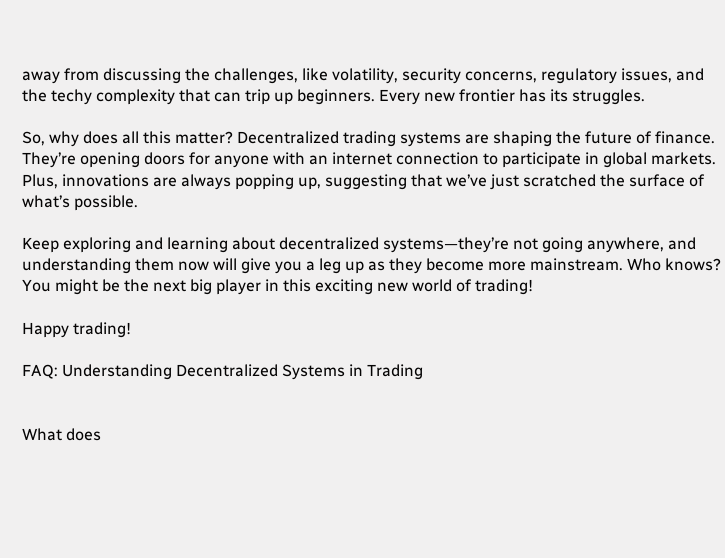away from discussing the challenges, like volatility, security concerns, regulatory issues, and the techy complexity that can trip up beginners. Every new frontier has its struggles.

So, why does all this matter? Decentralized trading systems are shaping the future of finance. They’re opening doors for anyone with an internet connection to participate in global markets. Plus, innovations are always popping up, suggesting that we’ve just scratched the surface of what’s possible.

Keep exploring and learning about decentralized systems—they’re not going anywhere, and understanding them now will give you a leg up as they become more mainstream. Who knows? You might be the next big player in this exciting new world of trading!

Happy trading!

FAQ: Understanding Decentralized Systems in Trading


What does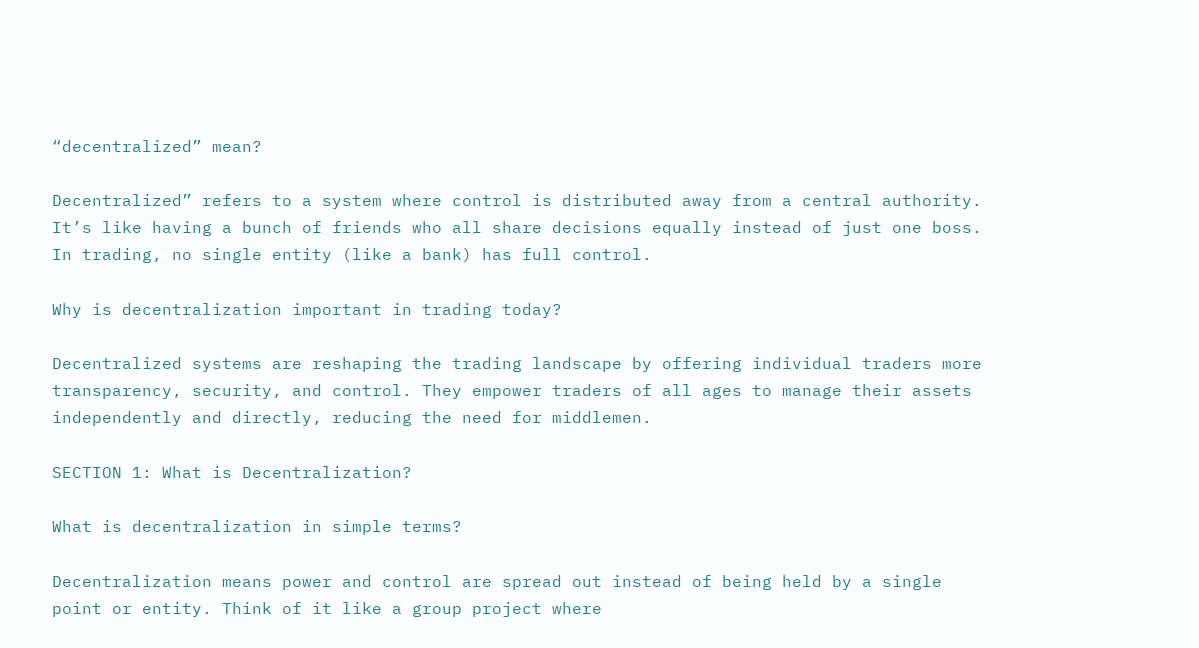“decentralized” mean?

Decentralized” refers to a system where control is distributed away from a central authority. It’s like having a bunch of friends who all share decisions equally instead of just one boss. In trading, no single entity (like a bank) has full control.

Why is decentralization important in trading today?

Decentralized systems are reshaping the trading landscape by offering individual traders more transparency, security, and control. They empower traders of all ages to manage their assets independently and directly, reducing the need for middlemen.

SECTION 1: What is Decentralization?

What is decentralization in simple terms?

Decentralization means power and control are spread out instead of being held by a single point or entity. Think of it like a group project where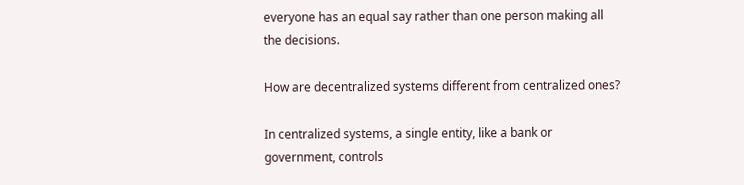everyone has an equal say rather than one person making all the decisions.

How are decentralized systems different from centralized ones?

In centralized systems, a single entity, like a bank or government, controls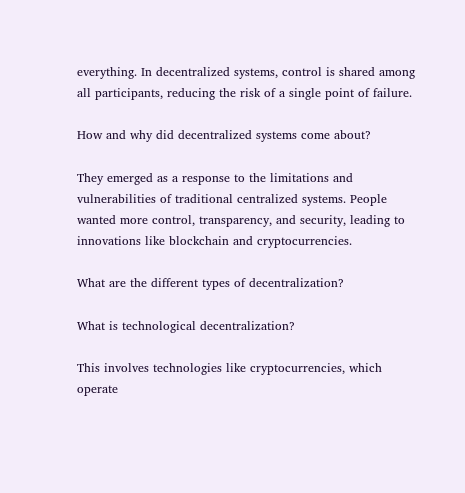everything. In decentralized systems, control is shared among all participants, reducing the risk of a single point of failure.

How and why did decentralized systems come about?

They emerged as a response to the limitations and vulnerabilities of traditional centralized systems. People wanted more control, transparency, and security, leading to innovations like blockchain and cryptocurrencies.

What are the different types of decentralization?

What is technological decentralization?

This involves technologies like cryptocurrencies, which operate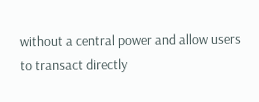without a central power and allow users to transact directly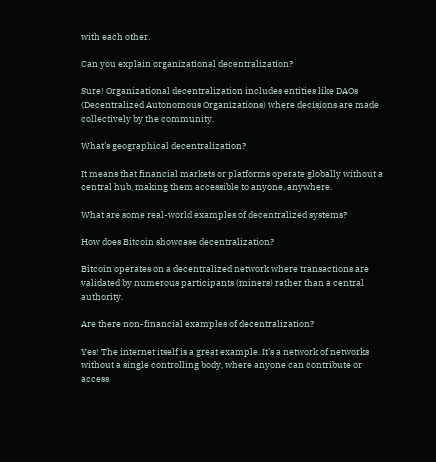with each other.

Can you explain organizational decentralization?

Sure! Organizational decentralization includes entities like DAOs (Decentralized Autonomous Organizations) where decisions are made collectively by the community.

What’s geographical decentralization?

It means that financial markets or platforms operate globally without a central hub, making them accessible to anyone, anywhere.

What are some real-world examples of decentralized systems?

How does Bitcoin showcase decentralization?

Bitcoin operates on a decentralized network where transactions are validated by numerous participants (miners) rather than a central authority.

Are there non-financial examples of decentralization?

Yes! The internet itself is a great example. It’s a network of networks without a single controlling body, where anyone can contribute or access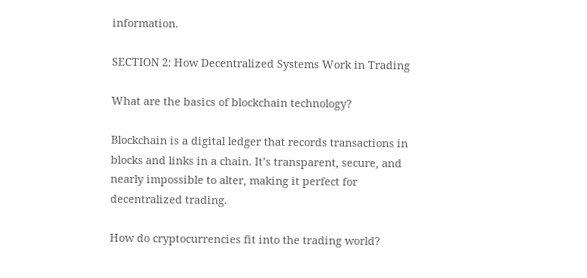information.

SECTION 2: How Decentralized Systems Work in Trading

What are the basics of blockchain technology?

Blockchain is a digital ledger that records transactions in blocks and links in a chain. It’s transparent, secure, and nearly impossible to alter, making it perfect for decentralized trading.

How do cryptocurrencies fit into the trading world?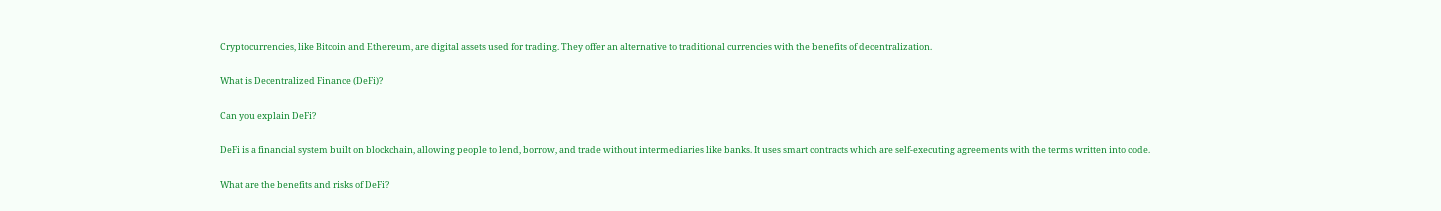Cryptocurrencies, like Bitcoin and Ethereum, are digital assets used for trading. They offer an alternative to traditional currencies with the benefits of decentralization.

What is Decentralized Finance (DeFi)?

Can you explain DeFi?

DeFi is a financial system built on blockchain, allowing people to lend, borrow, and trade without intermediaries like banks. It uses smart contracts which are self-executing agreements with the terms written into code.

What are the benefits and risks of DeFi?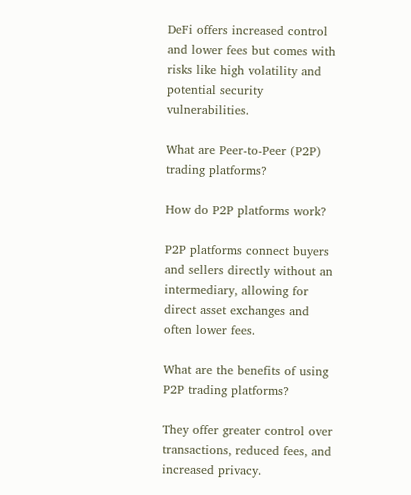DeFi offers increased control and lower fees but comes with risks like high volatility and potential security vulnerabilities.

What are Peer-to-Peer (P2P) trading platforms?

How do P2P platforms work?

P2P platforms connect buyers and sellers directly without an intermediary, allowing for direct asset exchanges and often lower fees.

What are the benefits of using P2P trading platforms?

They offer greater control over transactions, reduced fees, and increased privacy.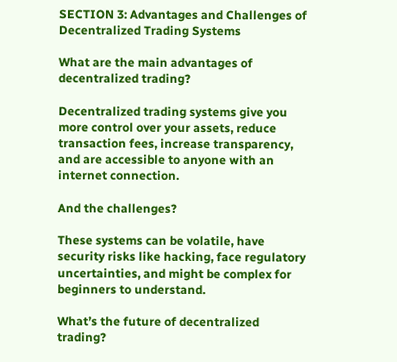SECTION 3: Advantages and Challenges of Decentralized Trading Systems

What are the main advantages of decentralized trading?

Decentralized trading systems give you more control over your assets, reduce transaction fees, increase transparency, and are accessible to anyone with an internet connection.

And the challenges?

These systems can be volatile, have security risks like hacking, face regulatory uncertainties, and might be complex for beginners to understand.

What’s the future of decentralized trading?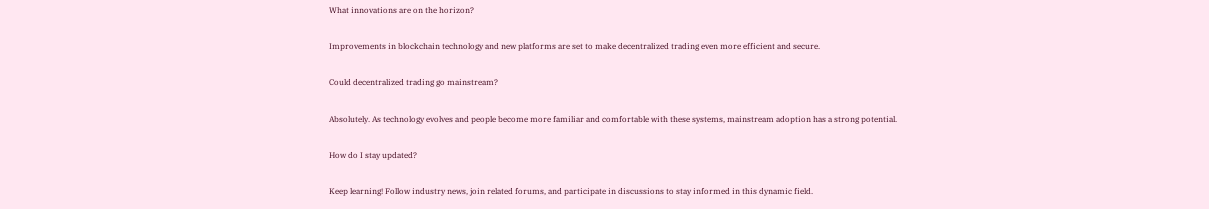What innovations are on the horizon?

Improvements in blockchain technology and new platforms are set to make decentralized trading even more efficient and secure.

Could decentralized trading go mainstream?

Absolutely. As technology evolves and people become more familiar and comfortable with these systems, mainstream adoption has a strong potential.

How do I stay updated?

Keep learning! Follow industry news, join related forums, and participate in discussions to stay informed in this dynamic field.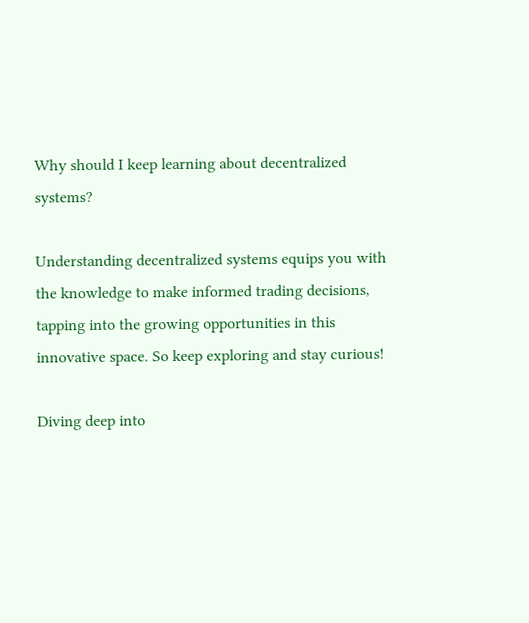Why should I keep learning about decentralized systems?

Understanding decentralized systems equips you with the knowledge to make informed trading decisions, tapping into the growing opportunities in this innovative space. So keep exploring and stay curious!

Diving deep into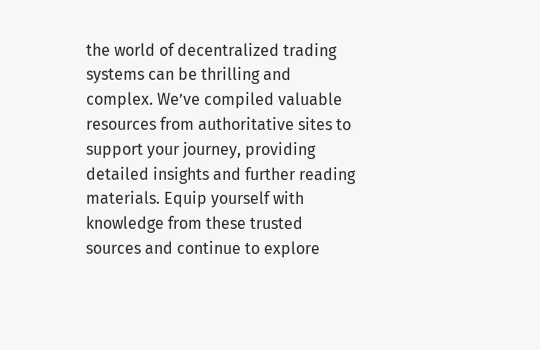the world of decentralized trading systems can be thrilling and complex. We’ve compiled valuable resources from authoritative sites to support your journey, providing detailed insights and further reading materials. Equip yourself with knowledge from these trusted sources and continue to explore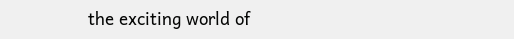the exciting world of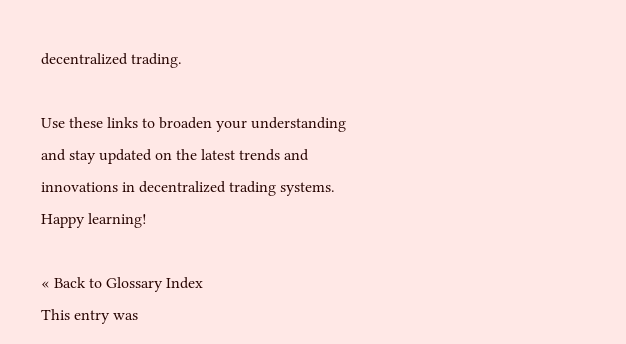decentralized trading.

Use these links to broaden your understanding and stay updated on the latest trends and innovations in decentralized trading systems. Happy learning!

« Back to Glossary Index
This entry was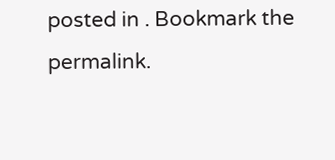posted in . Bookmark the permalink.